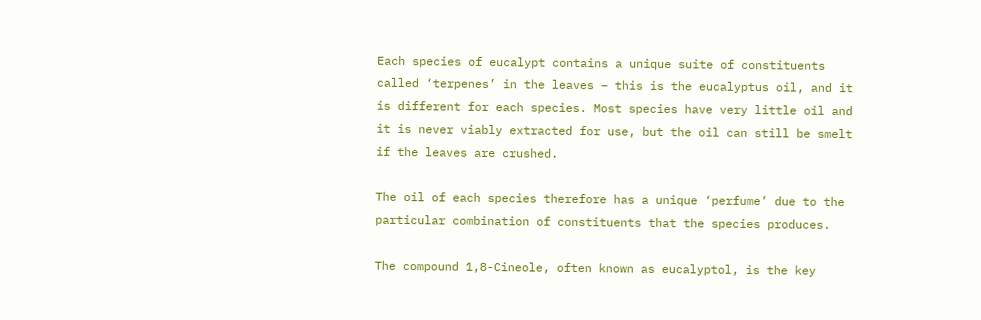Each species of eucalypt contains a unique suite of constituents called ‘terpenes’ in the leaves – this is the eucalyptus oil, and it is different for each species. Most species have very little oil and it is never viably extracted for use, but the oil can still be smelt if the leaves are crushed.

The oil of each species therefore has a unique ‘perfume’ due to the particular combination of constituents that the species produces.

The compound 1,8-Cineole, often known as eucalyptol, is the key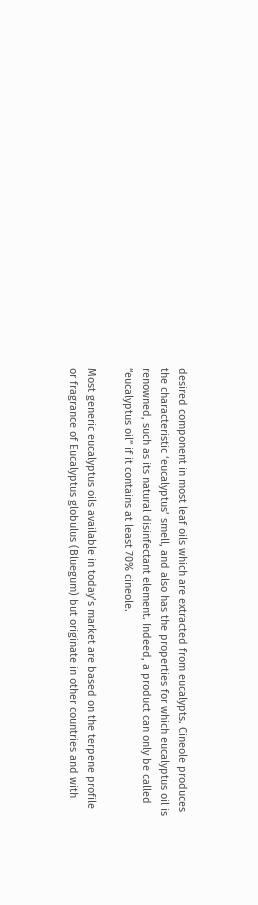desired component in most leaf oils which are extracted from eucalypts. Cineole produces the characteristic ‘eucalyptus’ smell, and also has the properties for which eucalyptus oil is renowned, such as its natural disinfectant element. Indeed, a product can only be called “eucalyptus oil” if it contains at least 70% cineole.

Most generic eucalyptus oils available in today’s market are based on the terpene profile or fragrance of Eucalyptus globulus (Bluegum) but originate in other countries and with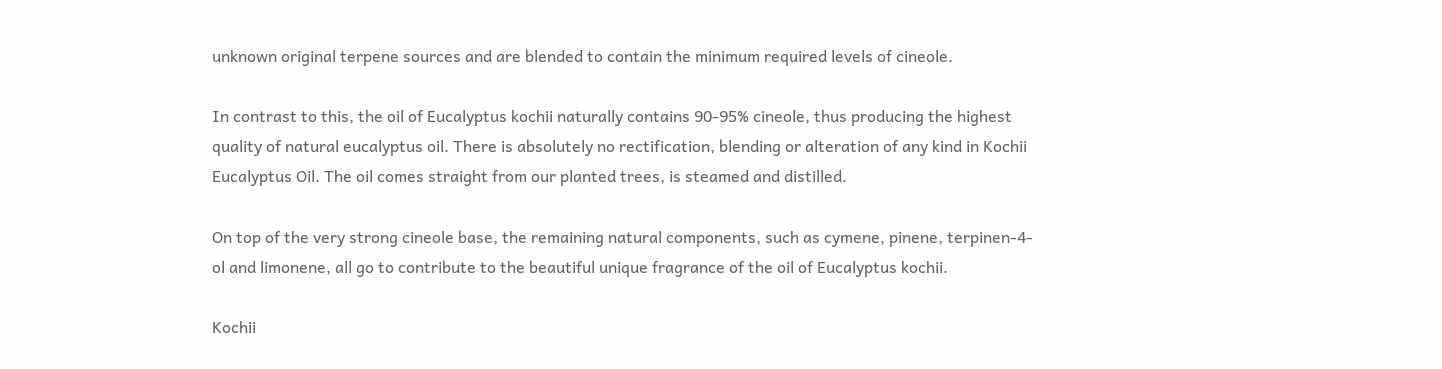unknown original terpene sources and are blended to contain the minimum required levels of cineole.

In contrast to this, the oil of Eucalyptus kochii naturally contains 90-95% cineole, thus producing the highest quality of natural eucalyptus oil. There is absolutely no rectification, blending or alteration of any kind in Kochii Eucalyptus Oil. The oil comes straight from our planted trees, is steamed and distilled.

On top of the very strong cineole base, the remaining natural components, such as cymene, pinene, terpinen-4-ol and limonene, all go to contribute to the beautiful unique fragrance of the oil of Eucalyptus kochii.

Kochii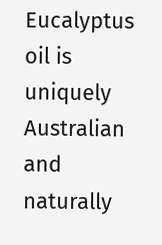Eucalyptus oil is uniquely Australian and naturally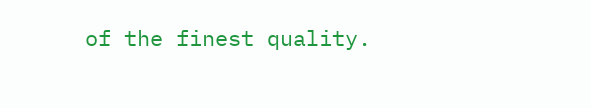of the finest quality.